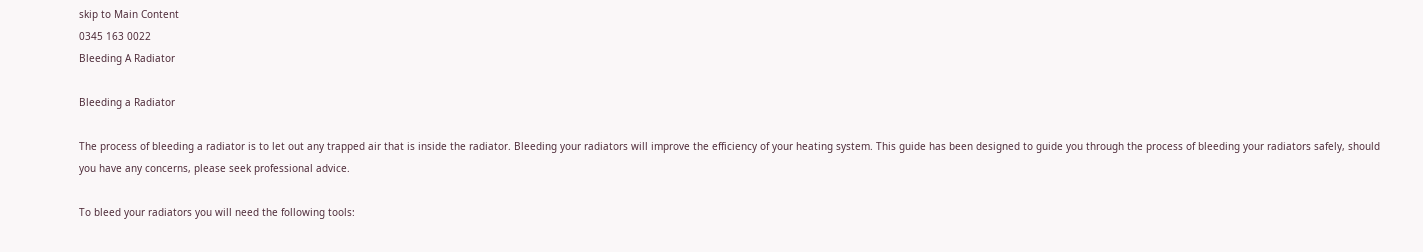skip to Main Content
0345 163 0022
Bleeding A Radiator

Bleeding a Radiator

The process of bleeding a radiator is to let out any trapped air that is inside the radiator. Bleeding your radiators will improve the efficiency of your heating system. This guide has been designed to guide you through the process of bleeding your radiators safely, should you have any concerns, please seek professional advice.

To bleed your radiators you will need the following tools: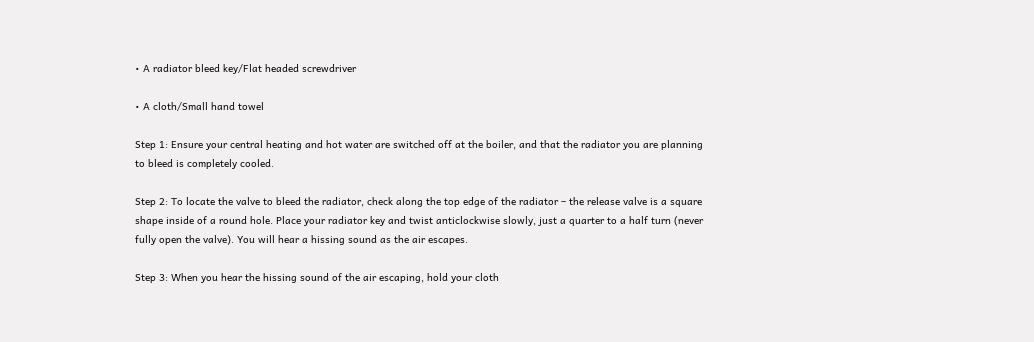• A radiator bleed key/Flat headed screwdriver

• A cloth/Small hand towel

Step 1: Ensure your central heating and hot water are switched off at the boiler, and that the radiator you are planning to bleed is completely cooled.

Step 2: To locate the valve to bleed the radiator, check along the top edge of the radiator – the release valve is a square shape inside of a round hole. Place your radiator key and twist anticlockwise slowly, just a quarter to a half turn (never fully open the valve). You will hear a hissing sound as the air escapes.

Step 3: When you hear the hissing sound of the air escaping, hold your cloth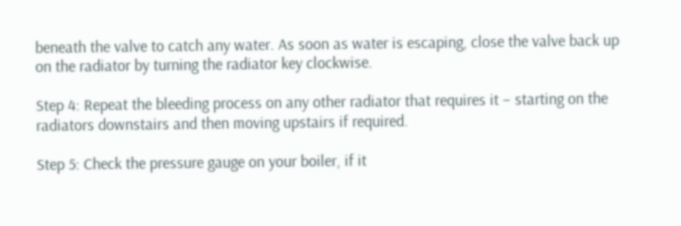beneath the valve to catch any water. As soon as water is escaping, close the valve back up on the radiator by turning the radiator key clockwise.

Step 4: Repeat the bleeding process on any other radiator that requires it – starting on the radiators downstairs and then moving upstairs if required.

Step 5: Check the pressure gauge on your boiler, if it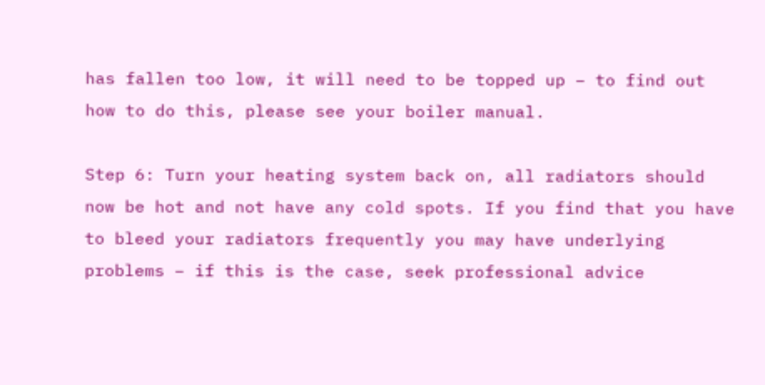has fallen too low, it will need to be topped up – to find out how to do this, please see your boiler manual.

Step 6: Turn your heating system back on, all radiators should now be hot and not have any cold spots. If you find that you have to bleed your radiators frequently you may have underlying problems – if this is the case, seek professional advice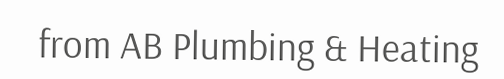from AB Plumbing & Heating